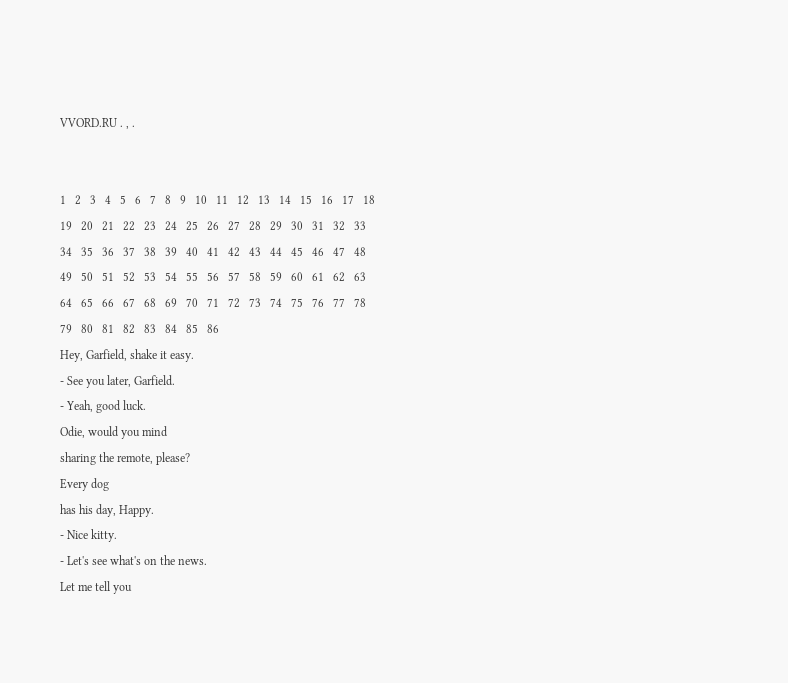VVORD.RU . , .


1   2   3   4   5   6   7   8   9   10   11   12   13   14   15   16   17   18   19   20   21   22   23   24   25   26   27   28   29   30   31   32   33   34   35   36   37   38   39   40   41   42   43   44   45   46   47   48   49   50   51   52   53   54   55   56   57   58   59   60   61   62   63   64   65   66   67   68   69   70   71   72   73   74   75   76   77   78   79   80   81   82   83   84   85   86
Hey, Garfield, shake it easy.
- See you later, Garfield.
- Yeah, good luck.
Odie, would you mind
sharing the remote, please?
Every dog
has his day, Happy.
- Nice kitty.
- Let's see what's on the news.
Let me tell you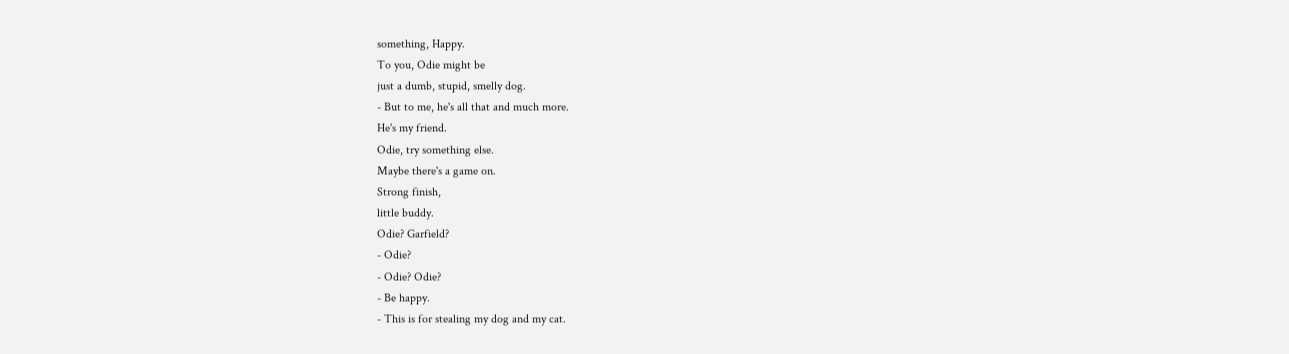something, Happy.
To you, Odie might be
just a dumb, stupid, smelly dog.
- But to me, he's all that and much more.
He's my friend.
Odie, try something else.
Maybe there's a game on.
Strong finish,
little buddy.
Odie? Garfield?
- Odie?
- Odie? Odie?
- Be happy.
- This is for stealing my dog and my cat.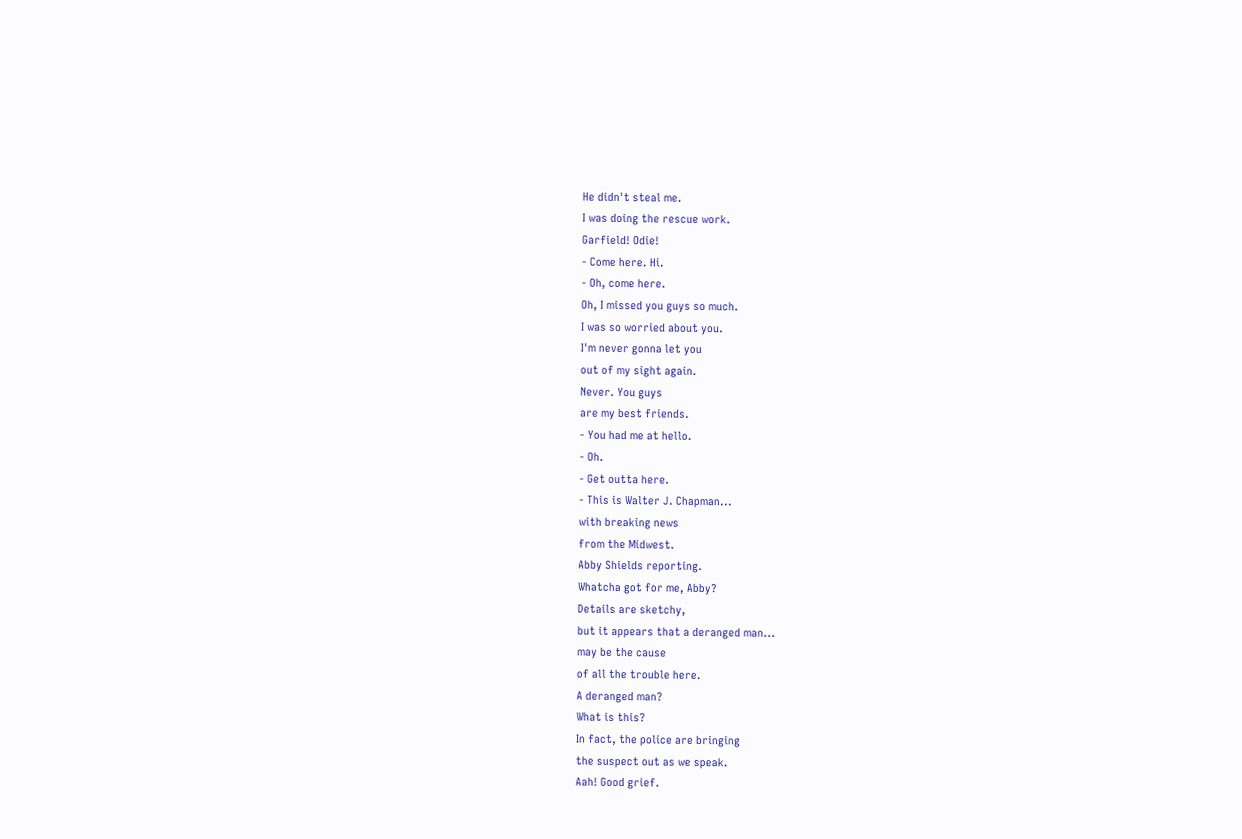He didn't steal me.
I was doing the rescue work.
Garfield! Odie!
- Come here. Hi.
- Oh, come here.
Oh, I missed you guys so much.
I was so worried about you.
I'm never gonna let you
out of my sight again.
Never. You guys
are my best friends.
- You had me at hello.
- Oh.
- Get outta here.
- This is Walter J. Chapman...
with breaking news
from the Midwest.
Abby Shields reporting.
Whatcha got for me, Abby?
Details are sketchy,
but it appears that a deranged man...
may be the cause
of all the trouble here.
A deranged man?
What is this?
In fact, the police are bringing
the suspect out as we speak.
Aah! Good grief.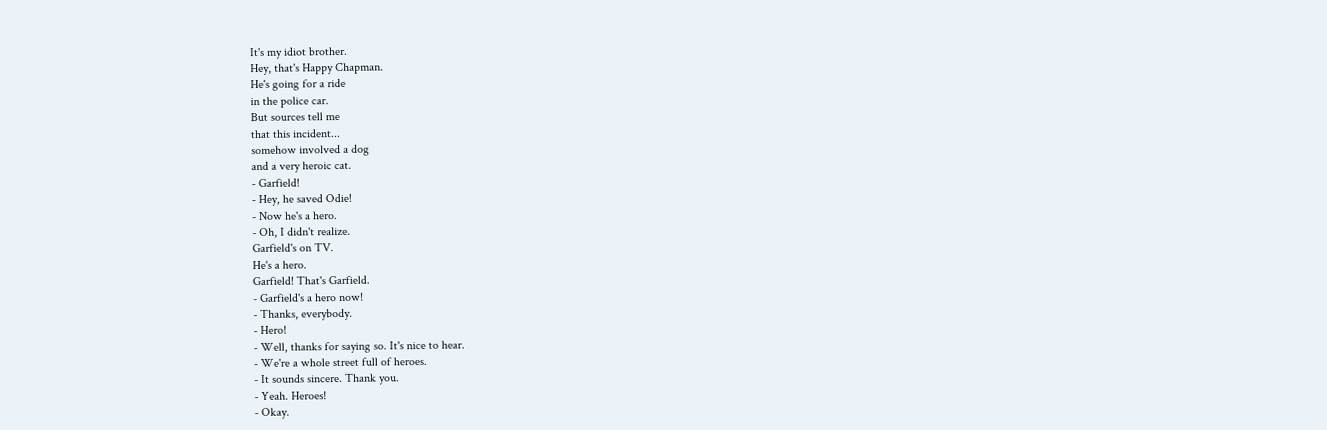It's my idiot brother.
Hey, that's Happy Chapman.
He's going for a ride
in the police car.
But sources tell me
that this incident...
somehow involved a dog
and a very heroic cat.
- Garfield!
- Hey, he saved Odie!
- Now he's a hero.
- Oh, I didn't realize.
Garfield's on TV.
He's a hero.
Garfield! That's Garfield.
- Garfield's a hero now!
- Thanks, everybody.
- Hero!
- Well, thanks for saying so. It's nice to hear.
- We're a whole street full of heroes.
- It sounds sincere. Thank you.
- Yeah. Heroes!
- Okay.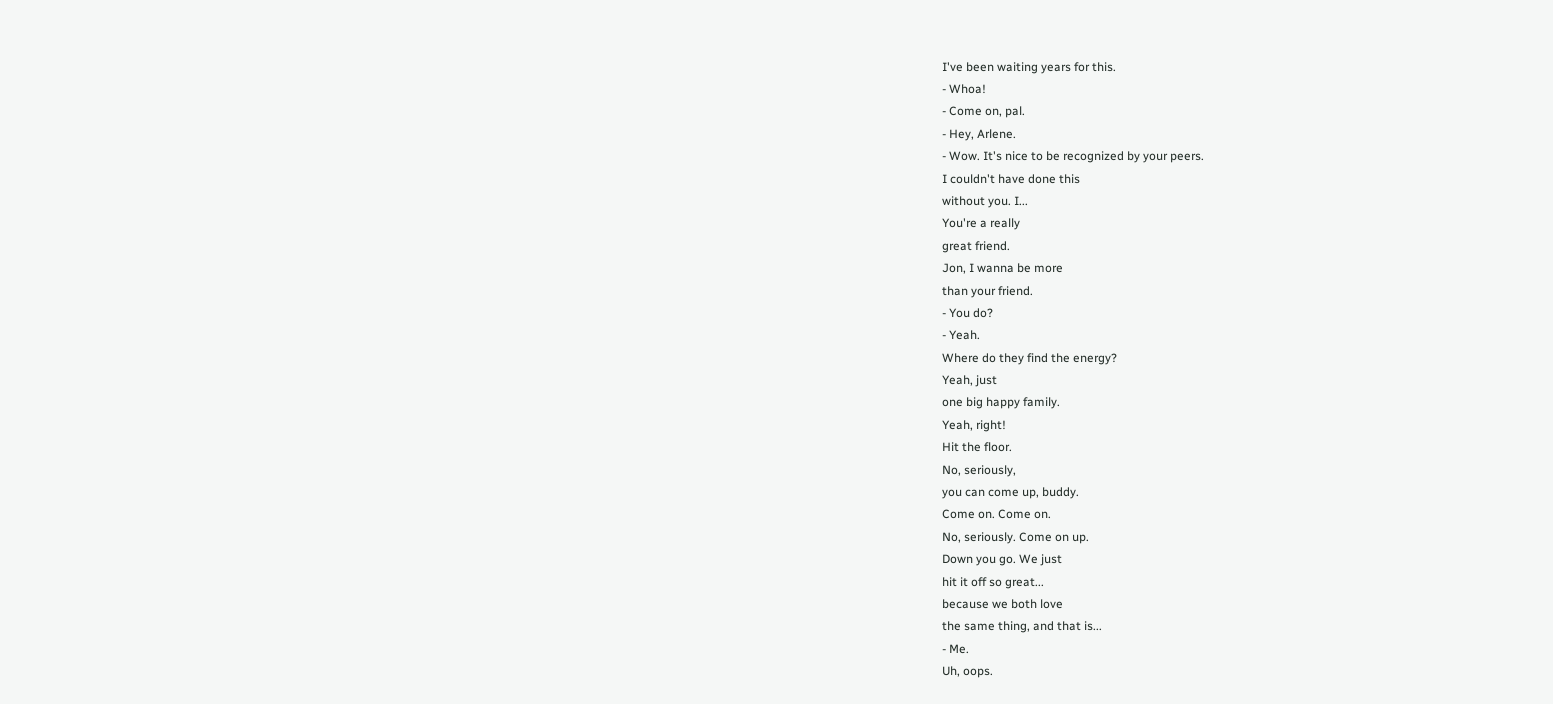I've been waiting years for this.
- Whoa!
- Come on, pal.
- Hey, Arlene.
- Wow. It's nice to be recognized by your peers.
I couldn't have done this
without you. I...
You're a really
great friend.
Jon, I wanna be more
than your friend.
- You do?
- Yeah.
Where do they find the energy?
Yeah, just
one big happy family.
Yeah, right!
Hit the floor.
No, seriously,
you can come up, buddy.
Come on. Come on.
No, seriously. Come on up.
Down you go. We just
hit it off so great...
because we both love
the same thing, and that is...
- Me.
Uh, oops.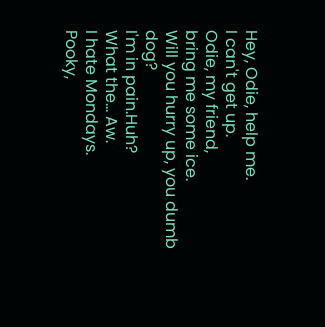Hey, Odie, help me.
I can't get up.
Odie, my friend,
bring me some ice.
Will you hurry up, you dumb dog?
I'm in pain.Huh?
What the... Aw.
I hate Mondays.
Pooky,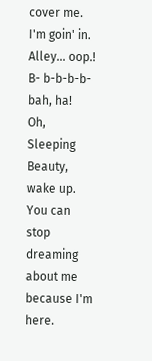cover me.
I'm goin' in.
Alley... oop.!
B- b-b-b-b-bah, ha!
Oh, Sleeping Beauty, wake up.
You can stop dreaming about me
because I'm here.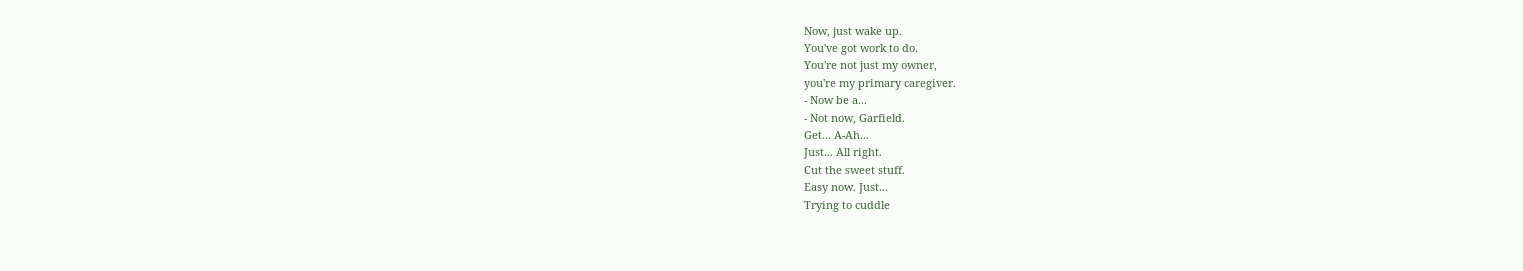Now, just wake up.
You've got work to do.
You're not just my owner,
you're my primary caregiver.
- Now be a...
- Not now, Garfield.
Get... A-Ah...
Just... All right.
Cut the sweet stuff.
Easy now. Just...
Trying to cuddle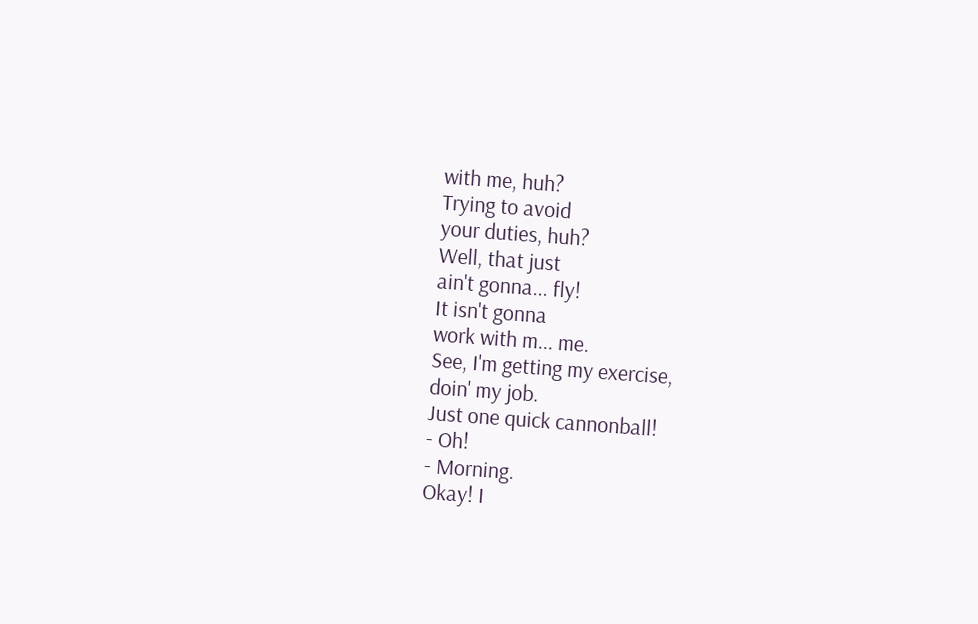with me, huh?
Trying to avoid
your duties, huh?
Well, that just
ain't gonna... fly!
It isn't gonna
work with m... me.
See, I'm getting my exercise,
doin' my job.
Just one quick cannonball!
- Oh!
- Morning.
Okay! I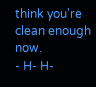think you're clean enough now.
- H- H-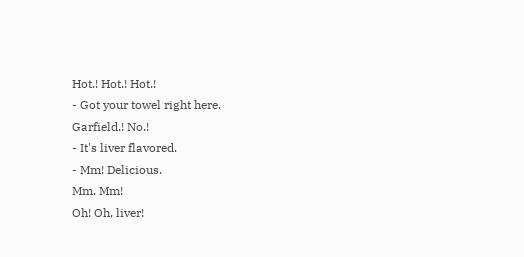Hot.! Hot.! Hot.!
- Got your towel right here.
Garfield.! No.!
- It's liver flavored.
- Mm! Delicious.
Mm. Mm!
Oh! Oh, liver!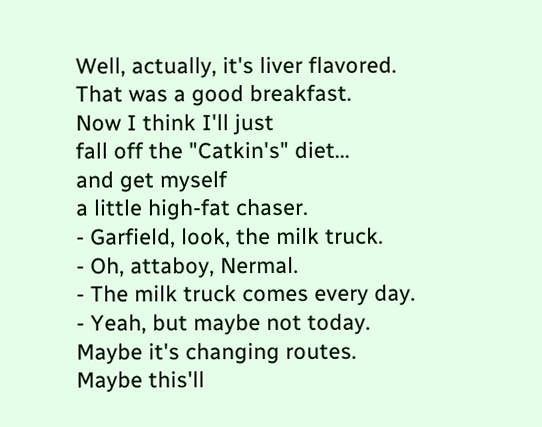Well, actually, it's liver flavored.
That was a good breakfast.
Now I think I'll just
fall off the "Catkin's" diet...
and get myself
a little high-fat chaser.
- Garfield, look, the milk truck.
- Oh, attaboy, Nermal.
- The milk truck comes every day.
- Yeah, but maybe not today.
Maybe it's changing routes.
Maybe this'll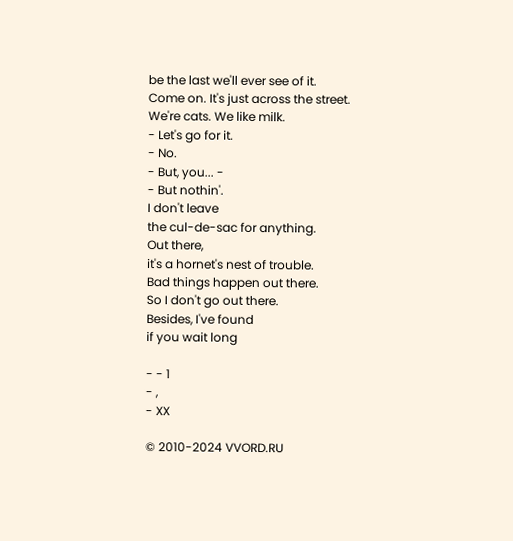be the last we'll ever see of it.
Come on. It's just across the street.
We're cats. We like milk.
- Let's go for it.
- No.
- But, you... -
- But nothin'.
I don't leave
the cul-de-sac for anything.
Out there,
it's a hornet's nest of trouble.
Bad things happen out there.
So I don't go out there.
Besides, I've found
if you wait long

- - 1
- ,
- XX

© 2010-2024 VVORD.RU